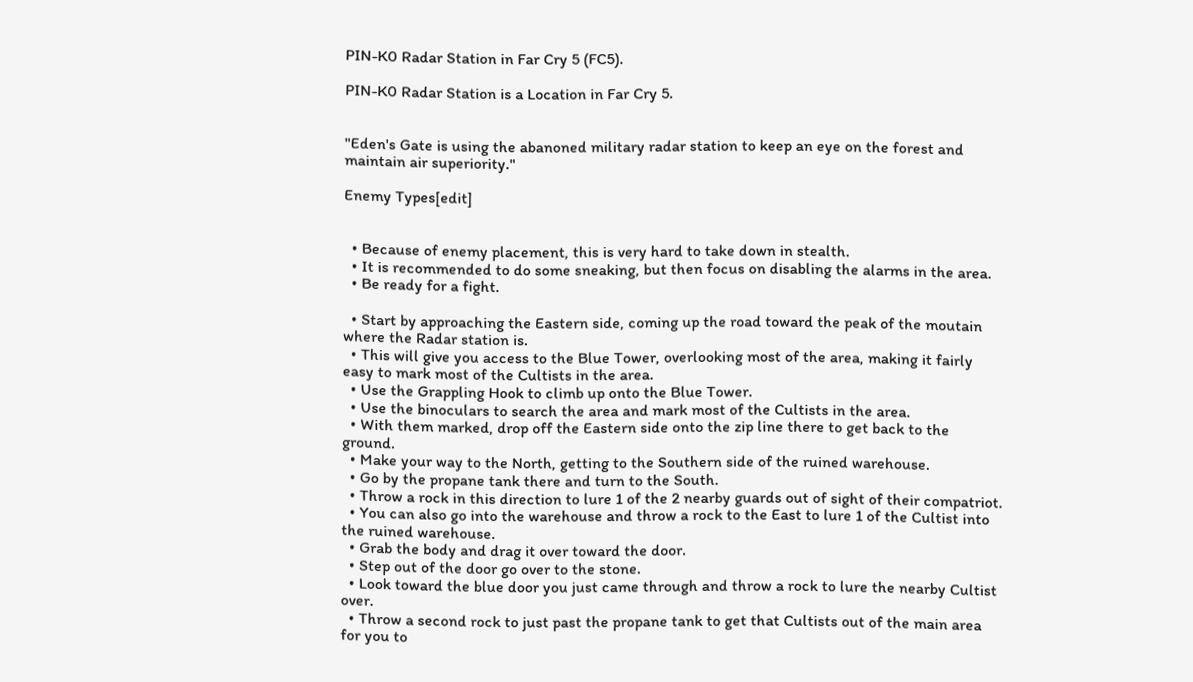PIN-K0 Radar Station in Far Cry 5 (FC5).

PIN-K0 Radar Station is a Location in Far Cry 5.


"Eden's Gate is using the abanoned military radar station to keep an eye on the forest and maintain air superiority."

Enemy Types[edit]


  • Because of enemy placement, this is very hard to take down in stealth.
  • It is recommended to do some sneaking, but then focus on disabling the alarms in the area.
  • Be ready for a fight.

  • Start by approaching the Eastern side, coming up the road toward the peak of the moutain where the Radar station is.
  • This will give you access to the Blue Tower, overlooking most of the area, making it fairly easy to mark most of the Cultists in the area.
  • Use the Grappling Hook to climb up onto the Blue Tower.
  • Use the binoculars to search the area and mark most of the Cultists in the area.
  • With them marked, drop off the Eastern side onto the zip line there to get back to the ground.
  • Make your way to the North, getting to the Southern side of the ruined warehouse.
  • Go by the propane tank there and turn to the South.
  • Throw a rock in this direction to lure 1 of the 2 nearby guards out of sight of their compatriot.
  • You can also go into the warehouse and throw a rock to the East to lure 1 of the Cultist into the ruined warehouse.
  • Grab the body and drag it over toward the door.
  • Step out of the door go over to the stone.
  • Look toward the blue door you just came through and throw a rock to lure the nearby Cultist over.
  • Throw a second rock to just past the propane tank to get that Cultists out of the main area for you to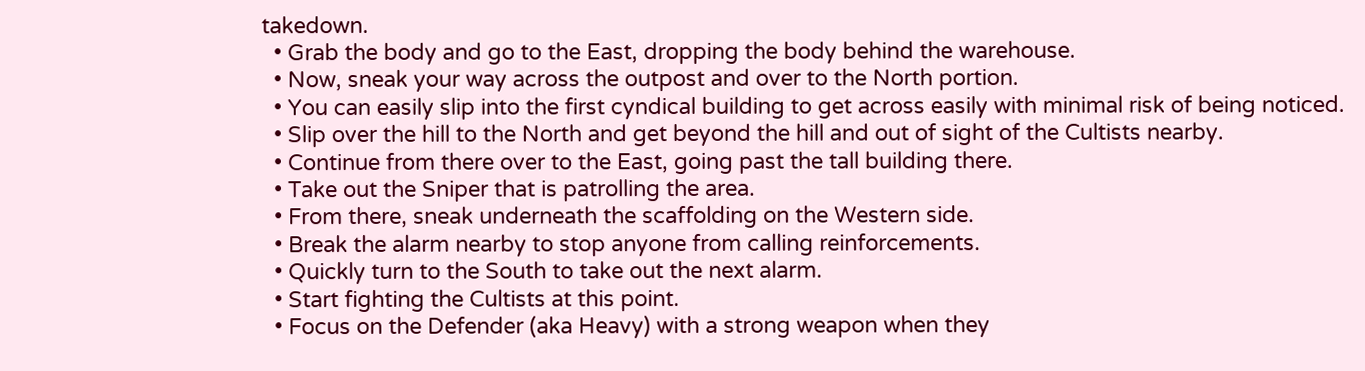takedown.
  • Grab the body and go to the East, dropping the body behind the warehouse.
  • Now, sneak your way across the outpost and over to the North portion.
  • You can easily slip into the first cyndical building to get across easily with minimal risk of being noticed.
  • Slip over the hill to the North and get beyond the hill and out of sight of the Cultists nearby.
  • Continue from there over to the East, going past the tall building there.
  • Take out the Sniper that is patrolling the area.
  • From there, sneak underneath the scaffolding on the Western side.
  • Break the alarm nearby to stop anyone from calling reinforcements.
  • Quickly turn to the South to take out the next alarm.
  • Start fighting the Cultists at this point.
  • Focus on the Defender (aka Heavy) with a strong weapon when they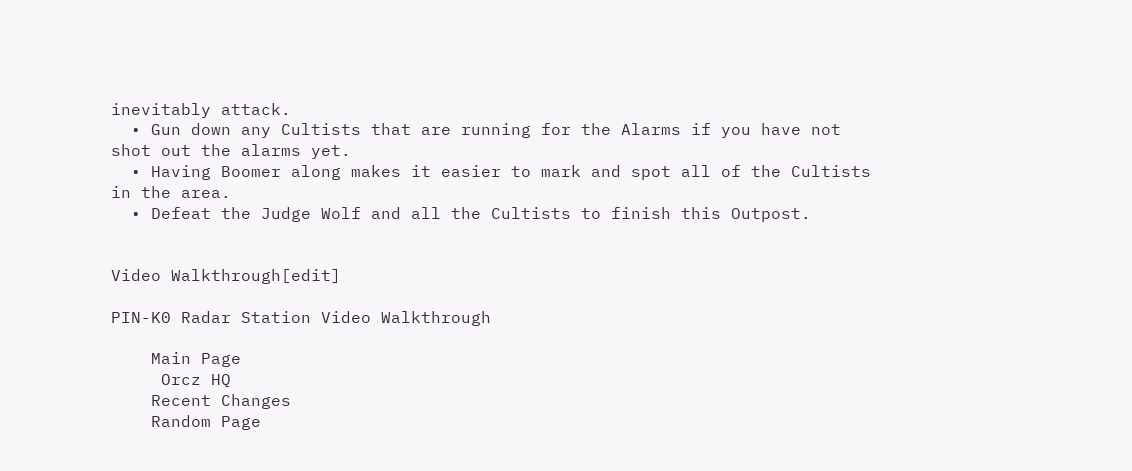inevitably attack.
  • Gun down any Cultists that are running for the Alarms if you have not shot out the alarms yet.
  • Having Boomer along makes it easier to mark and spot all of the Cultists in the area.
  • Defeat the Judge Wolf and all the Cultists to finish this Outpost.


Video Walkthrough[edit]

PIN-K0 Radar Station Video Walkthrough

    Main Page
     Orcz HQ
    Recent Changes
    Random Page